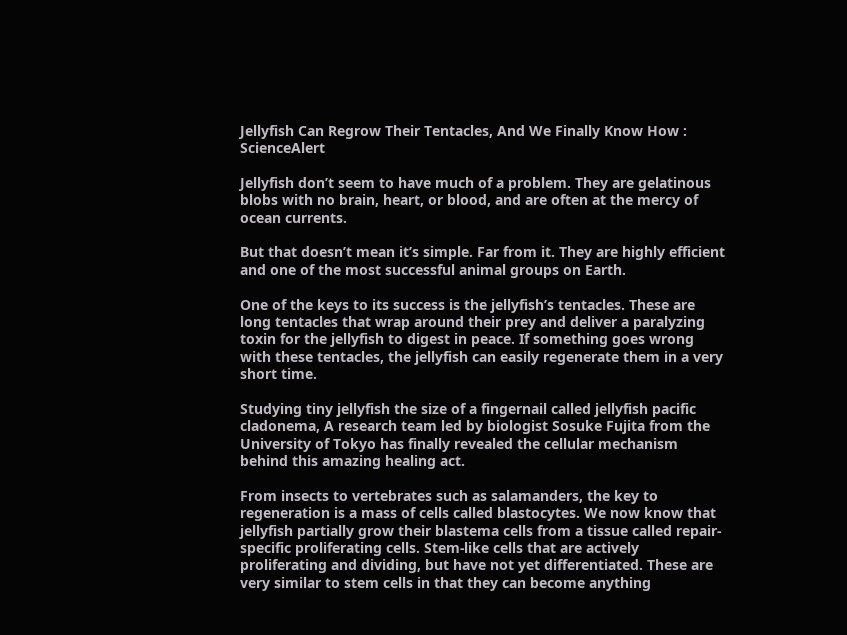Jellyfish Can Regrow Their Tentacles, And We Finally Know How : ScienceAlert

Jellyfish don’t seem to have much of a problem. They are gelatinous blobs with no brain, heart, or blood, and are often at the mercy of ocean currents.

But that doesn’t mean it’s simple. Far from it. They are highly efficient and one of the most successful animal groups on Earth.

One of the keys to its success is the jellyfish’s tentacles. These are long tentacles that wrap around their prey and deliver a paralyzing toxin for the jellyfish to digest in peace. If something goes wrong with these tentacles, the jellyfish can easily regenerate them in a very short time.

Studying tiny jellyfish the size of a fingernail called jellyfish pacific cladonema, A research team led by biologist Sosuke Fujita from the University of Tokyo has finally revealed the cellular mechanism behind this amazing healing act.

From insects to vertebrates such as salamanders, the key to regeneration is a mass of cells called blastocytes. We now know that jellyfish partially grow their blastema cells from a tissue called repair-specific proliferating cells. Stem-like cells that are actively proliferating and dividing, but have not yet differentiated. These are very similar to stem cells in that they can become anything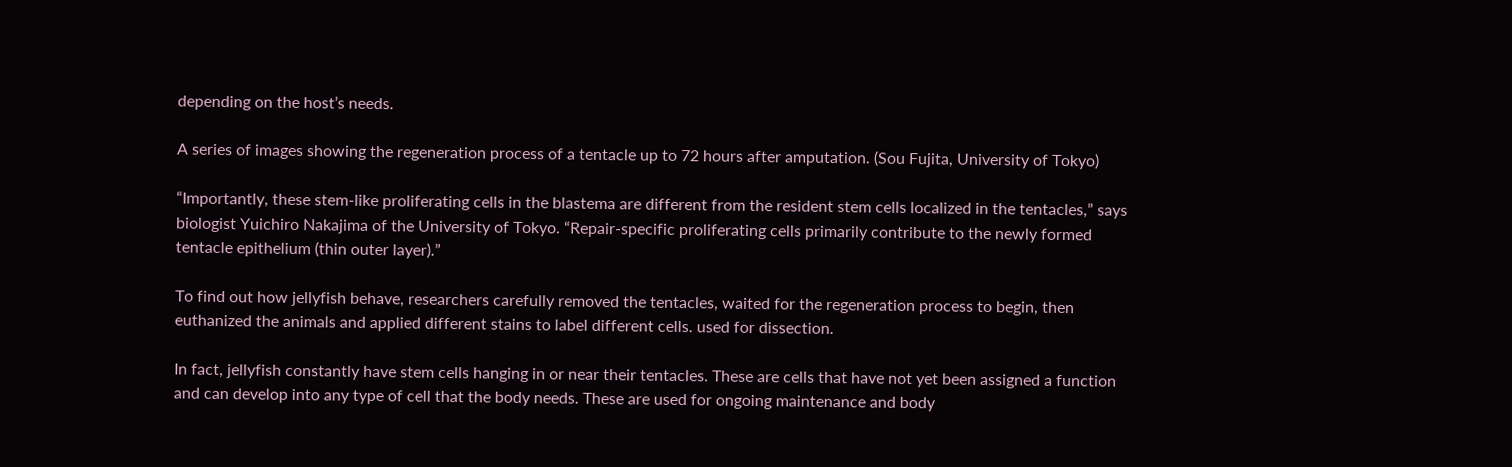depending on the host’s needs.

A series of images showing the regeneration process of a tentacle up to 72 hours after amputation. (Sou Fujita, University of Tokyo)

“Importantly, these stem-like proliferating cells in the blastema are different from the resident stem cells localized in the tentacles,” says biologist Yuichiro Nakajima of the University of Tokyo. “Repair-specific proliferating cells primarily contribute to the newly formed tentacle epithelium (thin outer layer).”

To find out how jellyfish behave, researchers carefully removed the tentacles, waited for the regeneration process to begin, then euthanized the animals and applied different stains to label different cells. used for dissection.

In fact, jellyfish constantly have stem cells hanging in or near their tentacles. These are cells that have not yet been assigned a function and can develop into any type of cell that the body needs. These are used for ongoing maintenance and body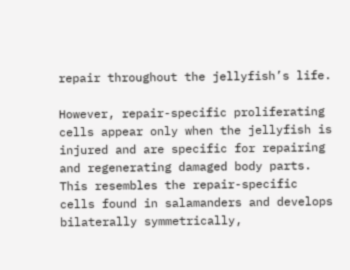repair throughout the jellyfish’s life.

However, repair-specific proliferating cells appear only when the jellyfish is injured and are specific for repairing and regenerating damaged body parts. This resembles the repair-specific cells found in salamanders and develops bilaterally symmetrically,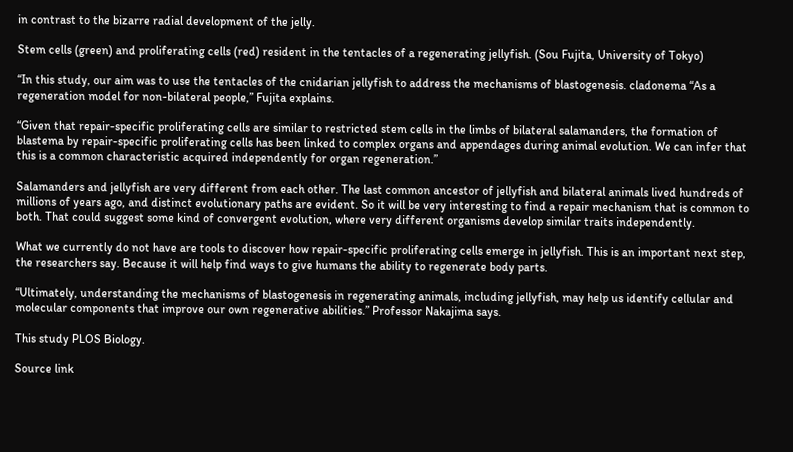in contrast to the bizarre radial development of the jelly.

Stem cells (green) and proliferating cells (red) resident in the tentacles of a regenerating jellyfish. (Sou Fujita, University of Tokyo)

“In this study, our aim was to use the tentacles of the cnidarian jellyfish to address the mechanisms of blastogenesis. cladonema “As a regeneration model for non-bilateral people,” Fujita explains.

“Given that repair-specific proliferating cells are similar to restricted stem cells in the limbs of bilateral salamanders, the formation of blastema by repair-specific proliferating cells has been linked to complex organs and appendages during animal evolution. We can infer that this is a common characteristic acquired independently for organ regeneration.”

Salamanders and jellyfish are very different from each other. The last common ancestor of jellyfish and bilateral animals lived hundreds of millions of years ago, and distinct evolutionary paths are evident. So it will be very interesting to find a repair mechanism that is common to both. That could suggest some kind of convergent evolution, where very different organisms develop similar traits independently.

What we currently do not have are tools to discover how repair-specific proliferating cells emerge in jellyfish. This is an important next step, the researchers say. Because it will help find ways to give humans the ability to regenerate body parts.

“Ultimately, understanding the mechanisms of blastogenesis in regenerating animals, including jellyfish, may help us identify cellular and molecular components that improve our own regenerative abilities.” Professor Nakajima says.

This study PLOS Biology.

Source link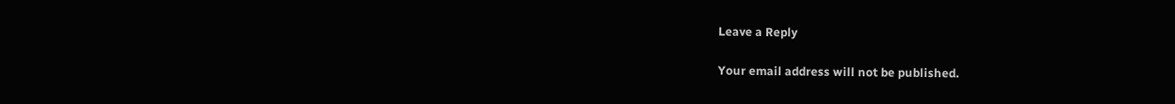Leave a Reply

Your email address will not be published.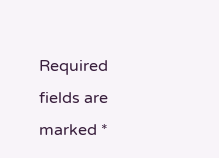Required fields are marked *